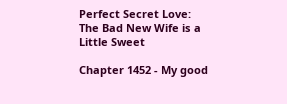Perfect Secret Love: The Bad New Wife is a Little Sweet

Chapter 1452 - My good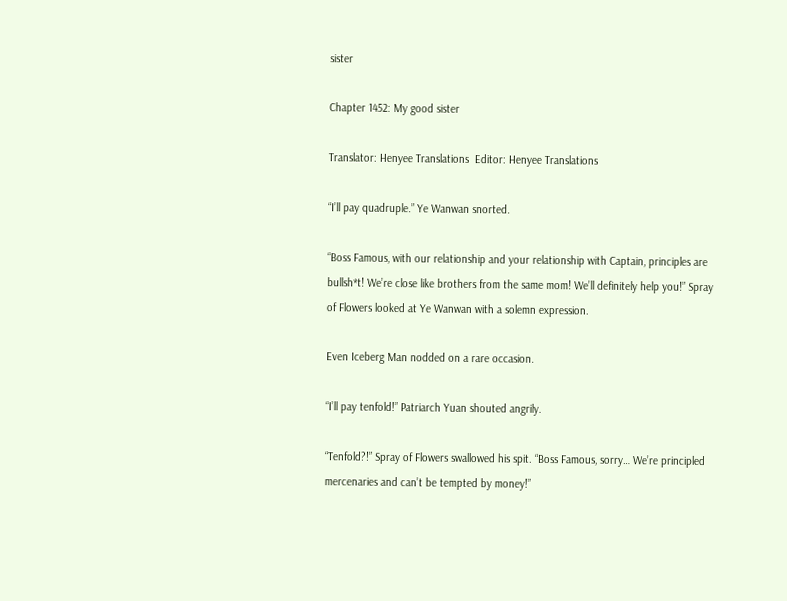sister

Chapter 1452: My good sister

Translator: Henyee Translations  Editor: Henyee Translations

“I’ll pay quadruple.” Ye Wanwan snorted.

“Boss Famous, with our relationship and your relationship with Captain, principles are bullsh*t! We’re close like brothers from the same mom! We’ll definitely help you!” Spray of Flowers looked at Ye Wanwan with a solemn expression.

Even Iceberg Man nodded on a rare occasion.

“I’ll pay tenfold!” Patriarch Yuan shouted angrily.

“Tenfold?!” Spray of Flowers swallowed his spit. “Boss Famous, sorry… We’re principled mercenaries and can’t be tempted by money!”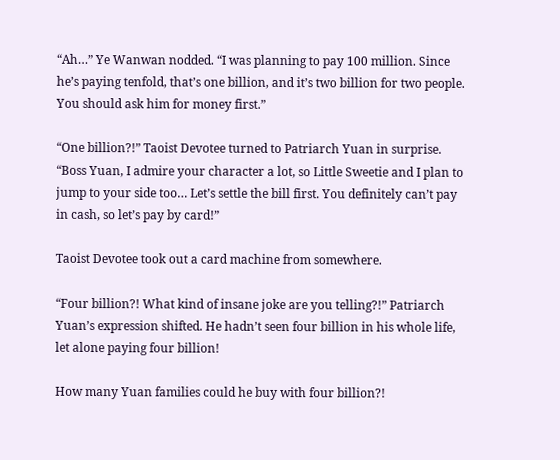“Ah…” Ye Wanwan nodded. “I was planning to pay 100 million. Since he’s paying tenfold, that’s one billion, and it’s two billion for two people. You should ask him for money first.”

“One billion?!” Taoist Devotee turned to Patriarch Yuan in surprise. “Boss Yuan, I admire your character a lot, so Little Sweetie and I plan to jump to your side too… Let’s settle the bill first. You definitely can’t pay in cash, so let’s pay by card!”

Taoist Devotee took out a card machine from somewhere.

“Four billion?! What kind of insane joke are you telling?!” Patriarch Yuan’s expression shifted. He hadn’t seen four billion in his whole life, let alone paying four billion!

How many Yuan families could he buy with four billion?!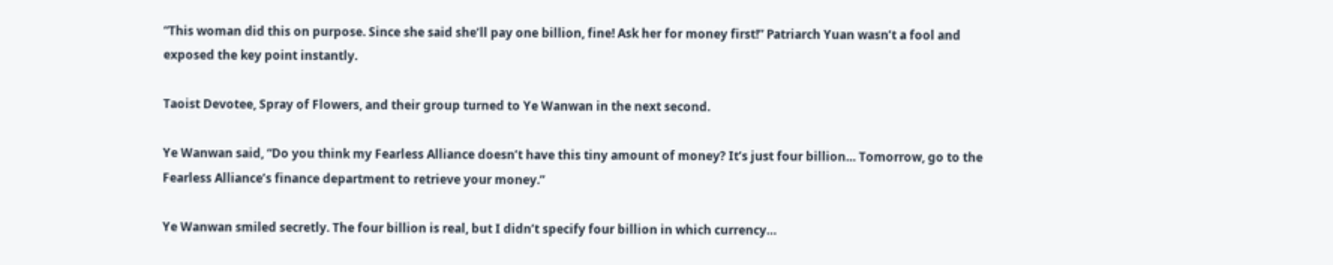“This woman did this on purpose. Since she said she’ll pay one billion, fine! Ask her for money first!” Patriarch Yuan wasn’t a fool and exposed the key point instantly.

Taoist Devotee, Spray of Flowers, and their group turned to Ye Wanwan in the next second.

Ye Wanwan said, “Do you think my Fearless Alliance doesn’t have this tiny amount of money? It’s just four billion… Tomorrow, go to the Fearless Alliance’s finance department to retrieve your money.”

Ye Wanwan smiled secretly. The four billion is real, but I didn’t specify four billion in which currency…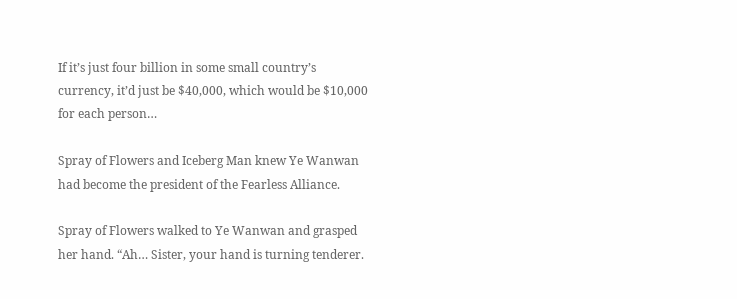If it’s just four billion in some small country’s currency, it’d just be $40,000, which would be $10,000 for each person…

Spray of Flowers and Iceberg Man knew Ye Wanwan had become the president of the Fearless Alliance.

Spray of Flowers walked to Ye Wanwan and grasped her hand. “Ah… Sister, your hand is turning tenderer.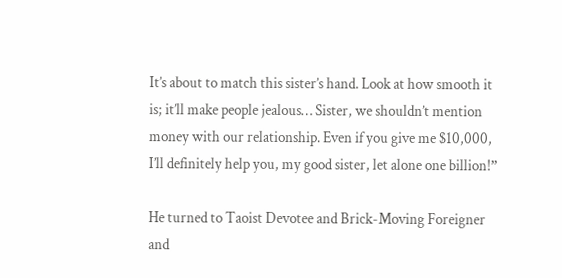It’s about to match this sister’s hand. Look at how smooth it is; it’ll make people jealous… Sister, we shouldn’t mention money with our relationship. Even if you give me $10,000, I’ll definitely help you, my good sister, let alone one billion!”

He turned to Taoist Devotee and Brick-Moving Foreigner and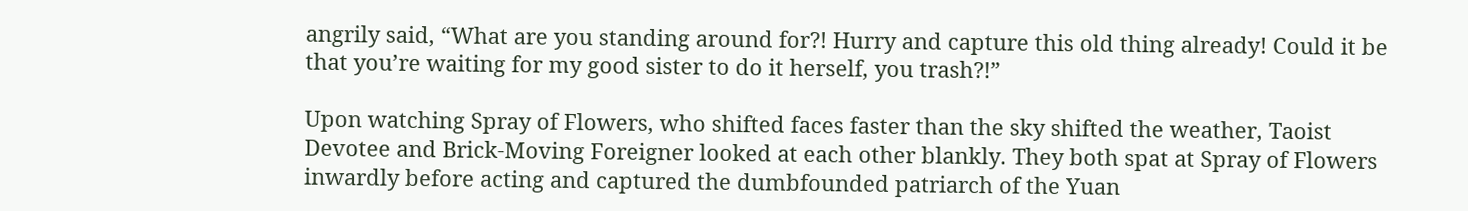angrily said, “What are you standing around for?! Hurry and capture this old thing already! Could it be that you’re waiting for my good sister to do it herself, you trash?!”

Upon watching Spray of Flowers, who shifted faces faster than the sky shifted the weather, Taoist Devotee and Brick-Moving Foreigner looked at each other blankly. They both spat at Spray of Flowers inwardly before acting and captured the dumbfounded patriarch of the Yuan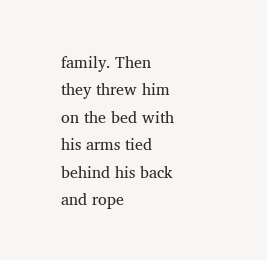family. Then they threw him on the bed with his arms tied behind his back and rope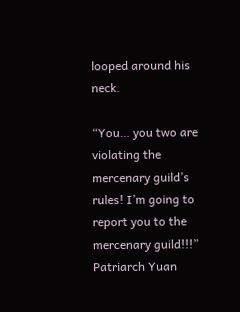looped around his neck.

“You… you two are violating the mercenary guild’s rules! I’m going to report you to the mercenary guild!!!” Patriarch Yuan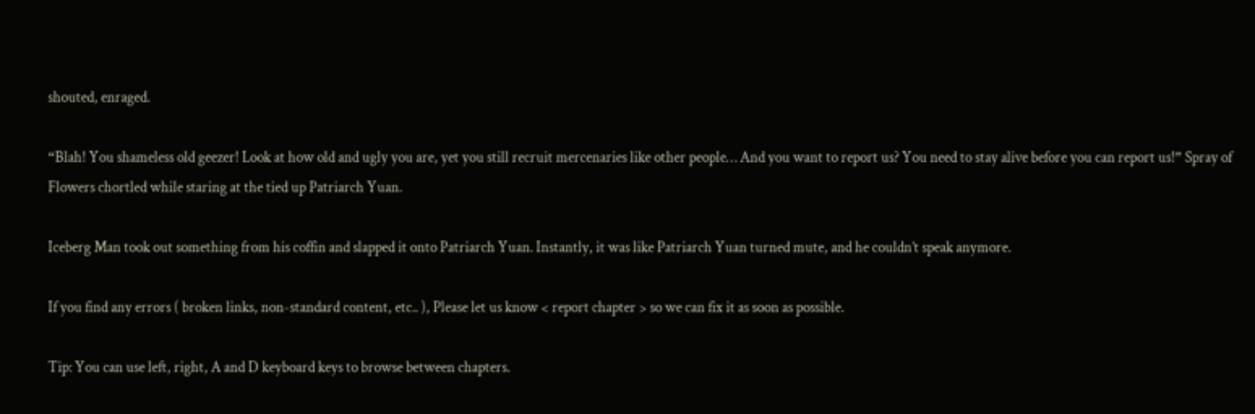shouted, enraged.

“Blah! You shameless old geezer! Look at how old and ugly you are, yet you still recruit mercenaries like other people… And you want to report us? You need to stay alive before you can report us!” Spray of Flowers chortled while staring at the tied up Patriarch Yuan.

Iceberg Man took out something from his coffin and slapped it onto Patriarch Yuan. Instantly, it was like Patriarch Yuan turned mute, and he couldn’t speak anymore.

If you find any errors ( broken links, non-standard content, etc.. ), Please let us know < report chapter > so we can fix it as soon as possible.

Tip: You can use left, right, A and D keyboard keys to browse between chapters.